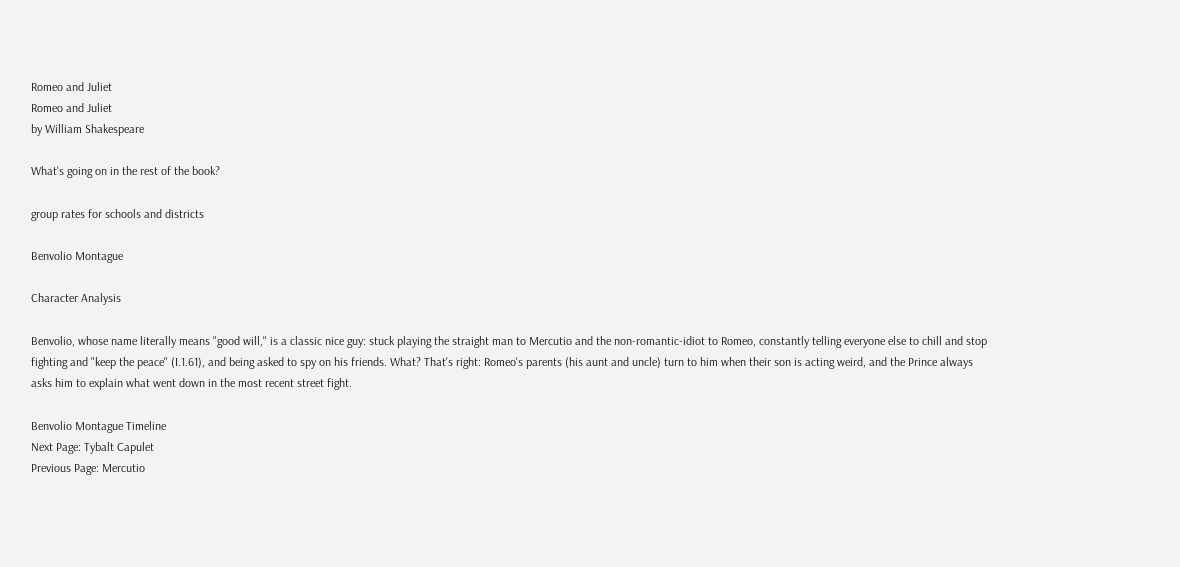Romeo and Juliet
Romeo and Juliet
by William Shakespeare

What's going on in the rest of the book?

group rates for schools and districts

Benvolio Montague

Character Analysis

Benvolio, whose name literally means "good will," is a classic nice guy: stuck playing the straight man to Mercutio and the non-romantic-idiot to Romeo, constantly telling everyone else to chill and stop fighting and "keep the peace" (I.1.61), and being asked to spy on his friends. What? That's right: Romeo's parents (his aunt and uncle) turn to him when their son is acting weird, and the Prince always asks him to explain what went down in the most recent street fight.

Benvolio Montague Timeline
Next Page: Tybalt Capulet
Previous Page: Mercutio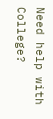Need help with College?